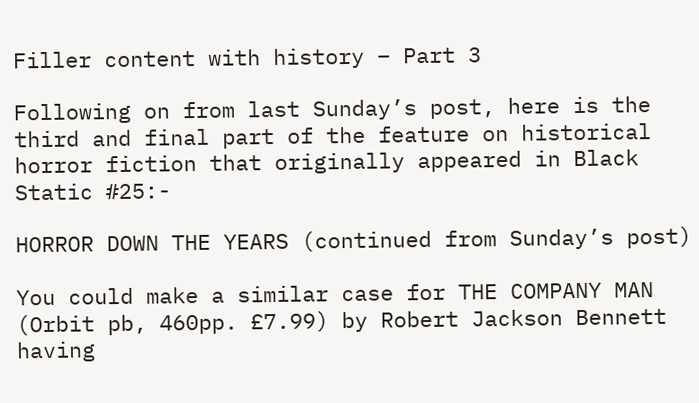Filler content with history – Part 3

Following on from last Sunday’s post, here is the third and final part of the feature on historical horror fiction that originally appeared in Black Static #25:-

HORROR DOWN THE YEARS (continued from Sunday’s post)

You could make a similar case for THE COMPANY MAN (Orbit pb, 460pp. £7.99) by Robert Jackson Bennett having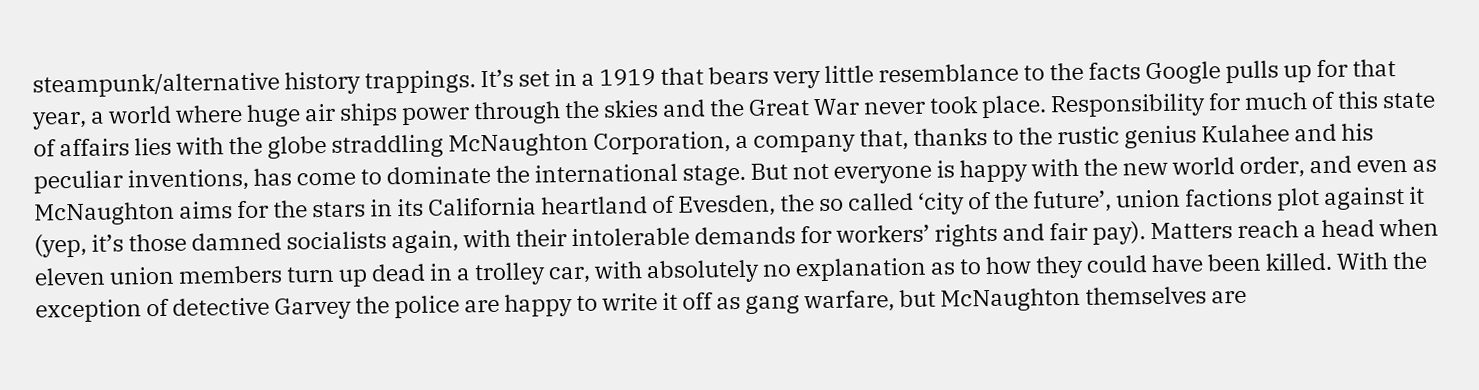steampunk/alternative history trappings. It’s set in a 1919 that bears very little resemblance to the facts Google pulls up for that year, a world where huge air ships power through the skies and the Great War never took place. Responsibility for much of this state of affairs lies with the globe straddling McNaughton Corporation, a company that, thanks to the rustic genius Kulahee and his peculiar inventions, has come to dominate the international stage. But not everyone is happy with the new world order, and even as McNaughton aims for the stars in its California heartland of Evesden, the so called ‘city of the future’, union factions plot against it (yep, it’s those damned socialists again, with their intolerable demands for workers’ rights and fair pay). Matters reach a head when eleven union members turn up dead in a trolley car, with absolutely no explanation as to how they could have been killed. With the exception of detective Garvey the police are happy to write it off as gang warfare, but McNaughton themselves are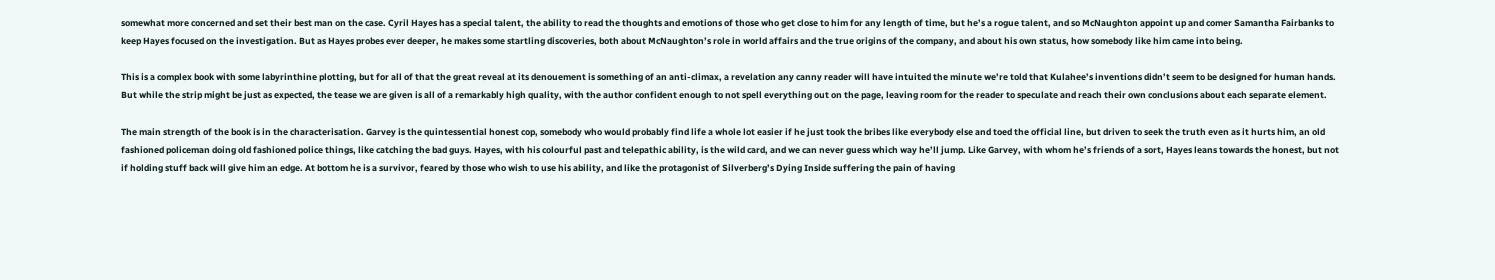somewhat more concerned and set their best man on the case. Cyril Hayes has a special talent, the ability to read the thoughts and emotions of those who get close to him for any length of time, but he’s a rogue talent, and so McNaughton appoint up and comer Samantha Fairbanks to keep Hayes focused on the investigation. But as Hayes probes ever deeper, he makes some startling discoveries, both about McNaughton’s role in world affairs and the true origins of the company, and about his own status, how somebody like him came into being.

This is a complex book with some labyrinthine plotting, but for all of that the great reveal at its denouement is something of an anti-climax, a revelation any canny reader will have intuited the minute we’re told that Kulahee’s inventions didn’t seem to be designed for human hands. But while the strip might be just as expected, the tease we are given is all of a remarkably high quality, with the author confident enough to not spell everything out on the page, leaving room for the reader to speculate and reach their own conclusions about each separate element.

The main strength of the book is in the characterisation. Garvey is the quintessential honest cop, somebody who would probably find life a whole lot easier if he just took the bribes like everybody else and toed the official line, but driven to seek the truth even as it hurts him, an old fashioned policeman doing old fashioned police things, like catching the bad guys. Hayes, with his colourful past and telepathic ability, is the wild card, and we can never guess which way he’ll jump. Like Garvey, with whom he’s friends of a sort, Hayes leans towards the honest, but not if holding stuff back will give him an edge. At bottom he is a survivor, feared by those who wish to use his ability, and like the protagonist of Silverberg’s Dying Inside suffering the pain of having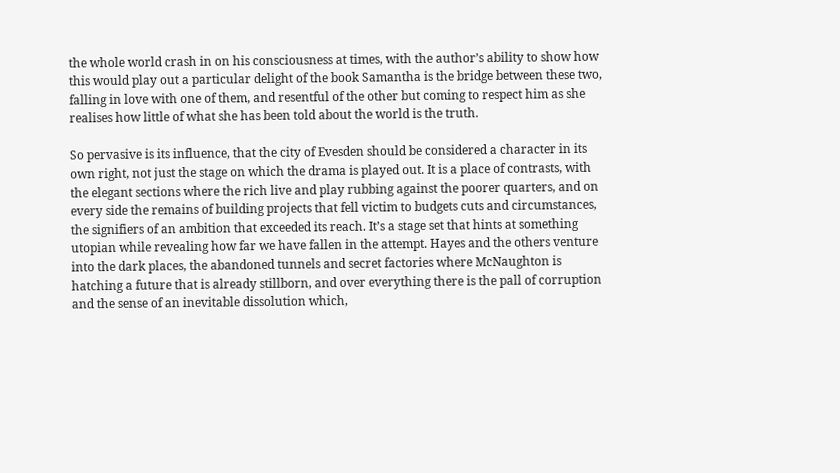the whole world crash in on his consciousness at times, with the author’s ability to show how this would play out a particular delight of the book Samantha is the bridge between these two, falling in love with one of them, and resentful of the other but coming to respect him as she realises how little of what she has been told about the world is the truth.

So pervasive is its influence, that the city of Evesden should be considered a character in its own right, not just the stage on which the drama is played out. It is a place of contrasts, with the elegant sections where the rich live and play rubbing against the poorer quarters, and on every side the remains of building projects that fell victim to budgets cuts and circumstances, the signifiers of an ambition that exceeded its reach. It’s a stage set that hints at something utopian while revealing how far we have fallen in the attempt. Hayes and the others venture into the dark places, the abandoned tunnels and secret factories where McNaughton is hatching a future that is already stillborn, and over everything there is the pall of corruption and the sense of an inevitable dissolution which,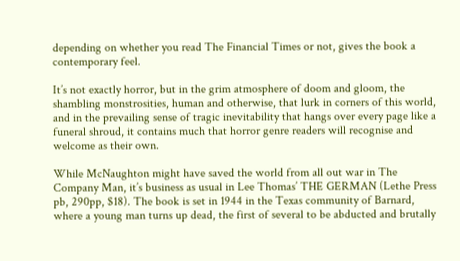depending on whether you read The Financial Times or not, gives the book a contemporary feel.

It’s not exactly horror, but in the grim atmosphere of doom and gloom, the shambling monstrosities, human and otherwise, that lurk in corners of this world, and in the prevailing sense of tragic inevitability that hangs over every page like a funeral shroud, it contains much that horror genre readers will recognise and welcome as their own.

While McNaughton might have saved the world from all out war in The Company Man, it’s business as usual in Lee Thomas’ THE GERMAN (Lethe Press pb, 290pp, $18). The book is set in 1944 in the Texas community of Barnard, where a young man turns up dead, the first of several to be abducted and brutally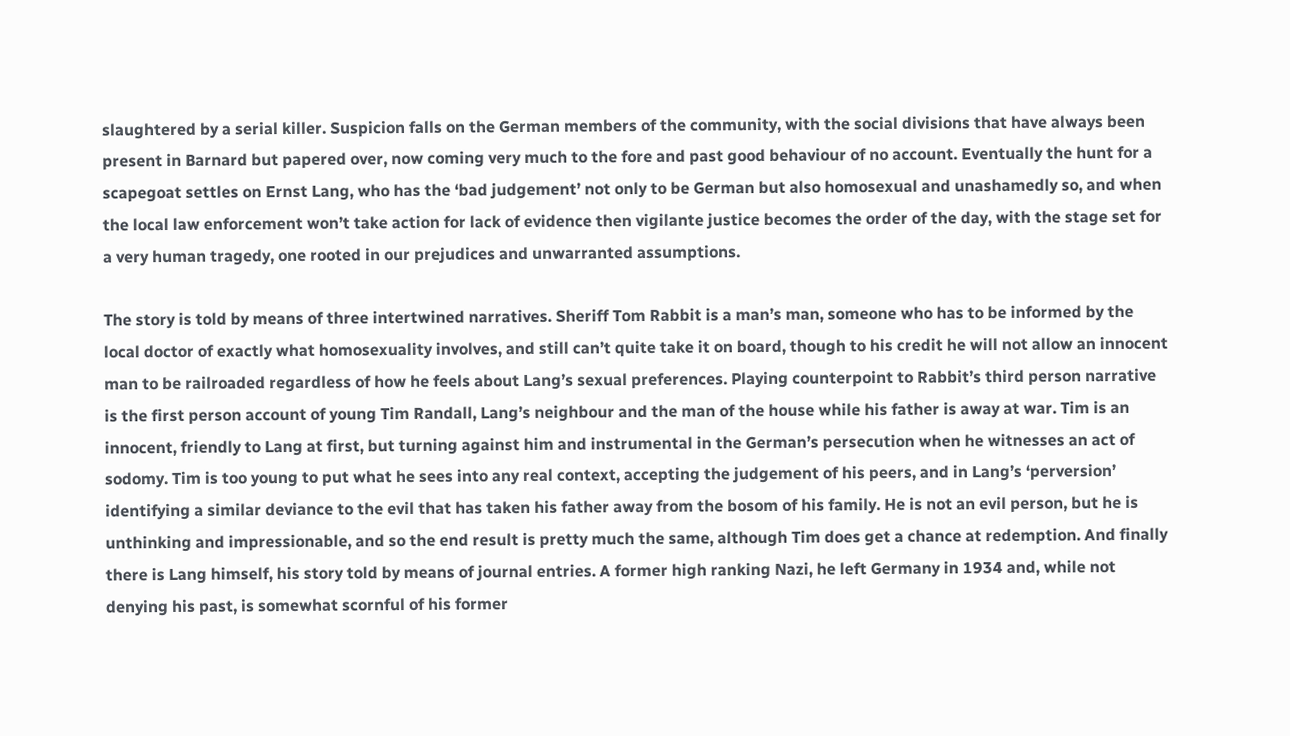slaughtered by a serial killer. Suspicion falls on the German members of the community, with the social divisions that have always been present in Barnard but papered over, now coming very much to the fore and past good behaviour of no account. Eventually the hunt for a scapegoat settles on Ernst Lang, who has the ‘bad judgement’ not only to be German but also homosexual and unashamedly so, and when the local law enforcement won’t take action for lack of evidence then vigilante justice becomes the order of the day, with the stage set for a very human tragedy, one rooted in our prejudices and unwarranted assumptions.

The story is told by means of three intertwined narratives. Sheriff Tom Rabbit is a man’s man, someone who has to be informed by the local doctor of exactly what homosexuality involves, and still can’t quite take it on board, though to his credit he will not allow an innocent man to be railroaded regardless of how he feels about Lang’s sexual preferences. Playing counterpoint to Rabbit’s third person narrative is the first person account of young Tim Randall, Lang’s neighbour and the man of the house while his father is away at war. Tim is an innocent, friendly to Lang at first, but turning against him and instrumental in the German’s persecution when he witnesses an act of sodomy. Tim is too young to put what he sees into any real context, accepting the judgement of his peers, and in Lang’s ‘perversion’ identifying a similar deviance to the evil that has taken his father away from the bosom of his family. He is not an evil person, but he is unthinking and impressionable, and so the end result is pretty much the same, although Tim does get a chance at redemption. And finally there is Lang himself, his story told by means of journal entries. A former high ranking Nazi, he left Germany in 1934 and, while not denying his past, is somewhat scornful of his former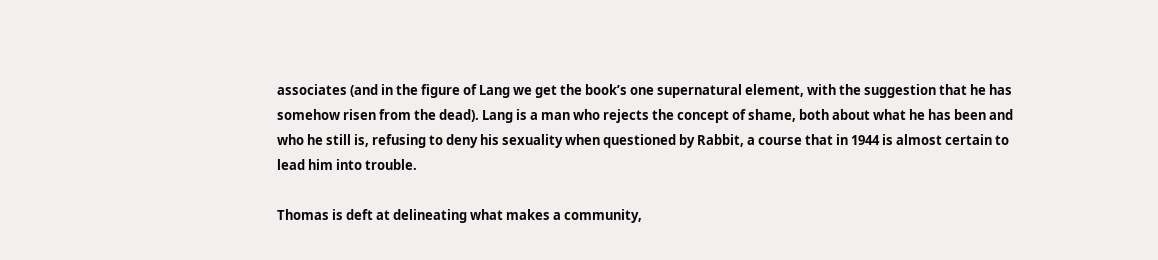associates (and in the figure of Lang we get the book’s one supernatural element, with the suggestion that he has somehow risen from the dead). Lang is a man who rejects the concept of shame, both about what he has been and who he still is, refusing to deny his sexuality when questioned by Rabbit, a course that in 1944 is almost certain to lead him into trouble.

Thomas is deft at delineating what makes a community,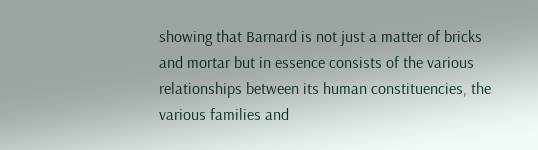showing that Barnard is not just a matter of bricks and mortar but in essence consists of the various relationships between its human constituencies, the various families and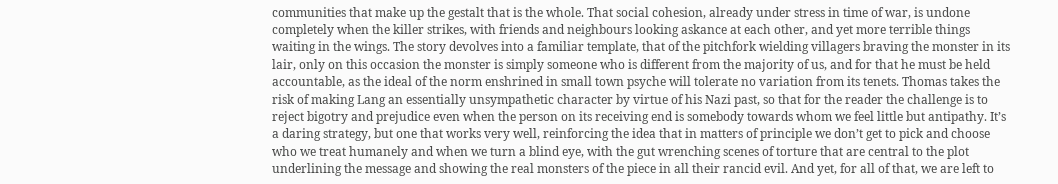communities that make up the gestalt that is the whole. That social cohesion, already under stress in time of war, is undone completely when the killer strikes, with friends and neighbours looking askance at each other, and yet more terrible things waiting in the wings. The story devolves into a familiar template, that of the pitchfork wielding villagers braving the monster in its lair, only on this occasion the monster is simply someone who is different from the majority of us, and for that he must be held accountable, as the ideal of the norm enshrined in small town psyche will tolerate no variation from its tenets. Thomas takes the risk of making Lang an essentially unsympathetic character by virtue of his Nazi past, so that for the reader the challenge is to reject bigotry and prejudice even when the person on its receiving end is somebody towards whom we feel little but antipathy. It’s a daring strategy, but one that works very well, reinforcing the idea that in matters of principle we don’t get to pick and choose who we treat humanely and when we turn a blind eye, with the gut wrenching scenes of torture that are central to the plot underlining the message and showing the real monsters of the piece in all their rancid evil. And yet, for all of that, we are left to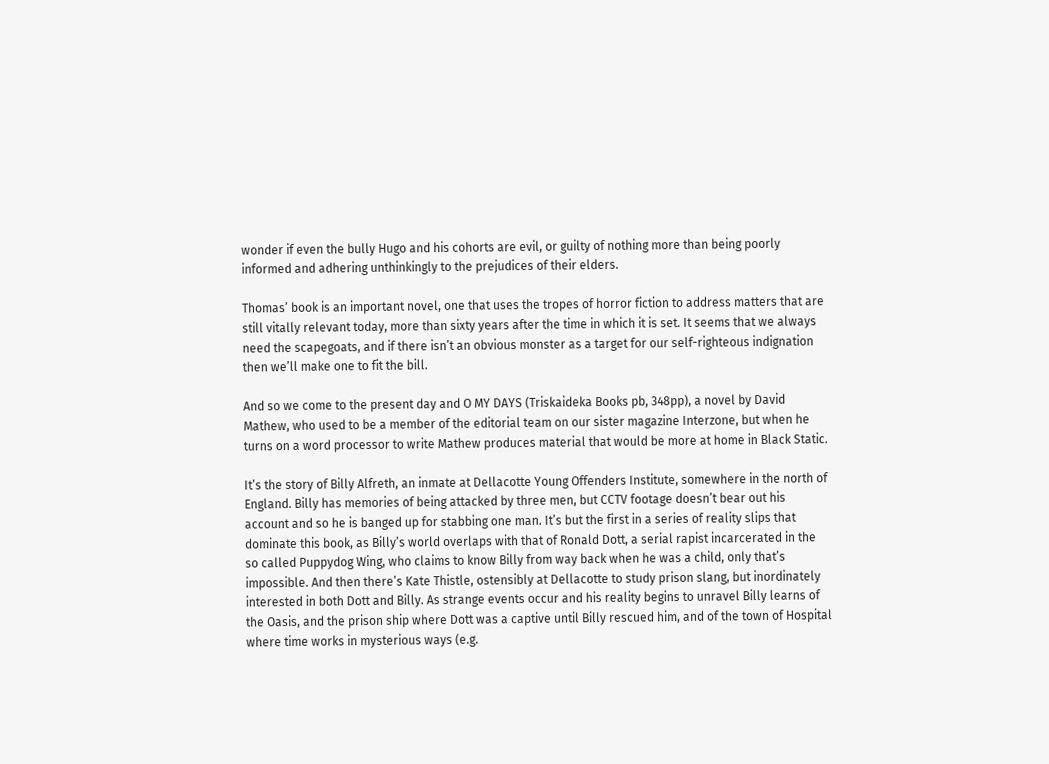wonder if even the bully Hugo and his cohorts are evil, or guilty of nothing more than being poorly informed and adhering unthinkingly to the prejudices of their elders.

Thomas’ book is an important novel, one that uses the tropes of horror fiction to address matters that are still vitally relevant today, more than sixty years after the time in which it is set. It seems that we always need the scapegoats, and if there isn’t an obvious monster as a target for our self-righteous indignation then we’ll make one to fit the bill.

And so we come to the present day and O MY DAYS (Triskaideka Books pb, 348pp), a novel by David Mathew, who used to be a member of the editorial team on our sister magazine Interzone, but when he turns on a word processor to write Mathew produces material that would be more at home in Black Static.

It’s the story of Billy Alfreth, an inmate at Dellacotte Young Offenders Institute, somewhere in the north of England. Billy has memories of being attacked by three men, but CCTV footage doesn’t bear out his account and so he is banged up for stabbing one man. It’s but the first in a series of reality slips that dominate this book, as Billy’s world overlaps with that of Ronald Dott, a serial rapist incarcerated in the so called Puppydog Wing, who claims to know Billy from way back when he was a child, only that’s impossible. And then there’s Kate Thistle, ostensibly at Dellacotte to study prison slang, but inordinately interested in both Dott and Billy. As strange events occur and his reality begins to unravel Billy learns of the Oasis, and the prison ship where Dott was a captive until Billy rescued him, and of the town of Hospital where time works in mysterious ways (e.g.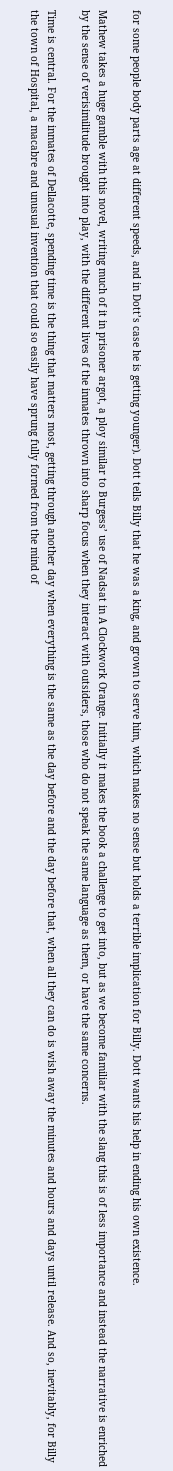for some people body parts age at different speeds, and in Dott’s case he is getting younger). Dott tells Billy that he was a king, and grown to serve him, which makes no sense but holds a terrible implication for Billy. Dott wants his help in ending his own existence.

Mathew takes a huge gamble with this novel, writing much of it in prisoner argot, a ploy similar to Burgess’ use of Nadsat in A Clockwork Orange. Initially it makes the book a challenge to get into, but as we become familiar with the slang this is of less importance and instead the narrative is enriched by the sense of verisimilitude brought into play, with the different lives of the inmates thrown into sharp focus when they interact with outsiders, those who do not speak the same language as them, or have the same concerns.

Time is central. For the inmates of Dellacotte, spending time is the thing that matters most, getting through another day when everything is the same as the day before and the day before that, when all they can do is wish away the minutes and hours and days until release. And so, inevitably, for Billy the town of Hospital, a macabre and unusual invention that could so easily have sprung fully formed from the mind of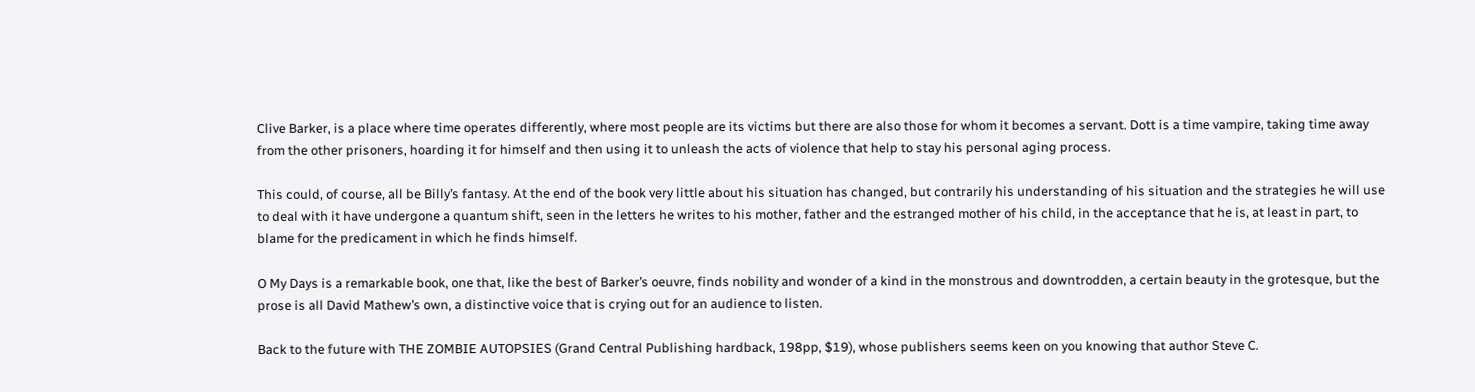Clive Barker, is a place where time operates differently, where most people are its victims but there are also those for whom it becomes a servant. Dott is a time vampire, taking time away from the other prisoners, hoarding it for himself and then using it to unleash the acts of violence that help to stay his personal aging process.

This could, of course, all be Billy’s fantasy. At the end of the book very little about his situation has changed, but contrarily his understanding of his situation and the strategies he will use to deal with it have undergone a quantum shift, seen in the letters he writes to his mother, father and the estranged mother of his child, in the acceptance that he is, at least in part, to blame for the predicament in which he finds himself.

O My Days is a remarkable book, one that, like the best of Barker’s oeuvre, finds nobility and wonder of a kind in the monstrous and downtrodden, a certain beauty in the grotesque, but the prose is all David Mathew’s own, a distinctive voice that is crying out for an audience to listen.

Back to the future with THE ZOMBIE AUTOPSIES (Grand Central Publishing hardback, 198pp, $19), whose publishers seems keen on you knowing that author Steve C.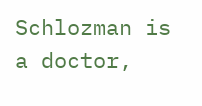Schlozman is a doctor,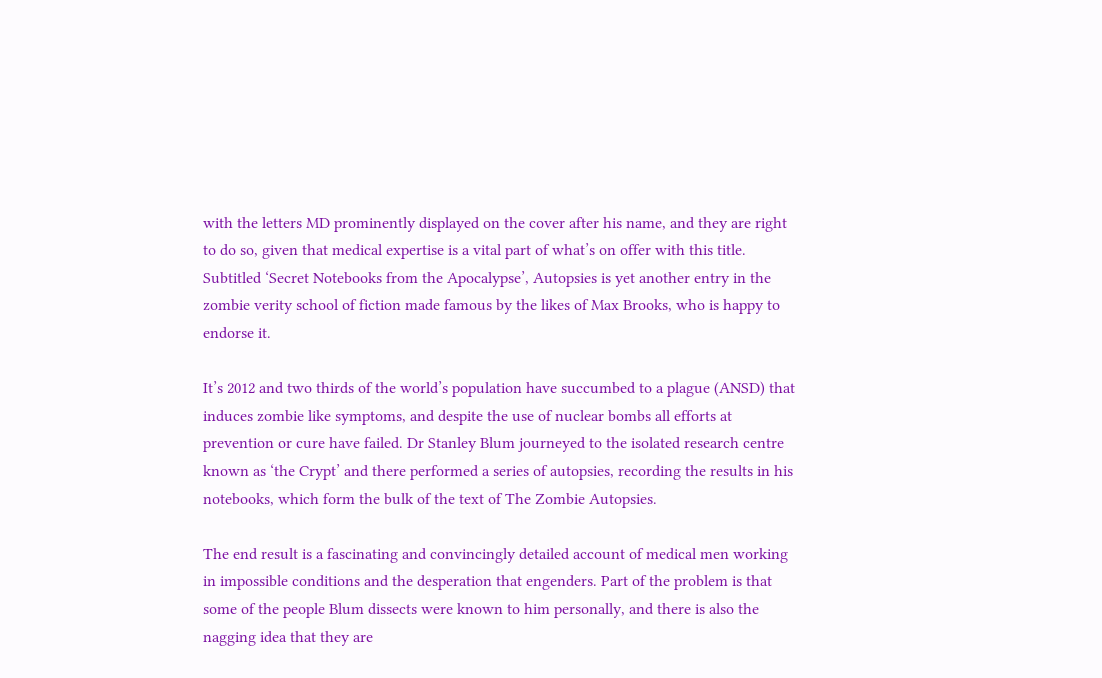with the letters MD prominently displayed on the cover after his name, and they are right to do so, given that medical expertise is a vital part of what’s on offer with this title. Subtitled ‘Secret Notebooks from the Apocalypse’, Autopsies is yet another entry in the zombie verity school of fiction made famous by the likes of Max Brooks, who is happy to endorse it.

It’s 2012 and two thirds of the world’s population have succumbed to a plague (ANSD) that induces zombie like symptoms, and despite the use of nuclear bombs all efforts at prevention or cure have failed. Dr Stanley Blum journeyed to the isolated research centre known as ‘the Crypt’ and there performed a series of autopsies, recording the results in his notebooks, which form the bulk of the text of The Zombie Autopsies.

The end result is a fascinating and convincingly detailed account of medical men working in impossible conditions and the desperation that engenders. Part of the problem is that some of the people Blum dissects were known to him personally, and there is also the nagging idea that they are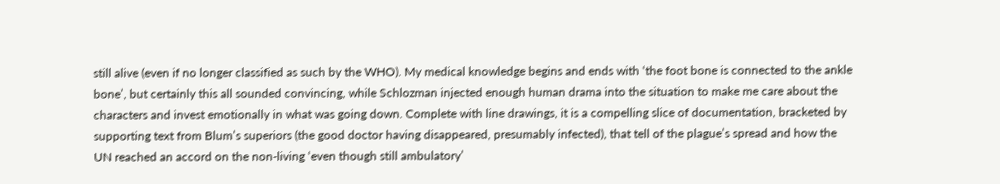still alive (even if no longer classified as such by the WHO). My medical knowledge begins and ends with ‘the foot bone is connected to the ankle bone’, but certainly this all sounded convincing, while Schlozman injected enough human drama into the situation to make me care about the characters and invest emotionally in what was going down. Complete with line drawings, it is a compelling slice of documentation, bracketed by supporting text from Blum’s superiors (the good doctor having disappeared, presumably infected), that tell of the plague’s spread and how the UN reached an accord on the non-living ‘even though still ambulatory’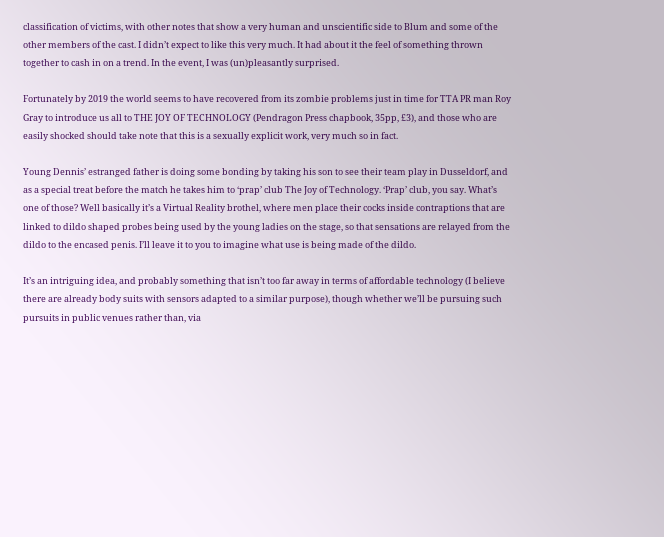classification of victims, with other notes that show a very human and unscientific side to Blum and some of the other members of the cast. I didn’t expect to like this very much. It had about it the feel of something thrown together to cash in on a trend. In the event, I was (un)pleasantly surprised.

Fortunately by 2019 the world seems to have recovered from its zombie problems just in time for TTA PR man Roy Gray to introduce us all to THE JOY OF TECHNOLOGY (Pendragon Press chapbook, 35pp, £3), and those who are easily shocked should take note that this is a sexually explicit work, very much so in fact.

Young Dennis’ estranged father is doing some bonding by taking his son to see their team play in Dusseldorf, and as a special treat before the match he takes him to ‘prap’ club The Joy of Technology. ‘Prap’ club, you say. What’s one of those? Well basically it’s a Virtual Reality brothel, where men place their cocks inside contraptions that are linked to dildo shaped probes being used by the young ladies on the stage, so that sensations are relayed from the dildo to the encased penis. I’ll leave it to you to imagine what use is being made of the dildo.

It’s an intriguing idea, and probably something that isn’t too far away in terms of affordable technology (I believe there are already body suits with sensors adapted to a similar purpose), though whether we’ll be pursuing such pursuits in public venues rather than, via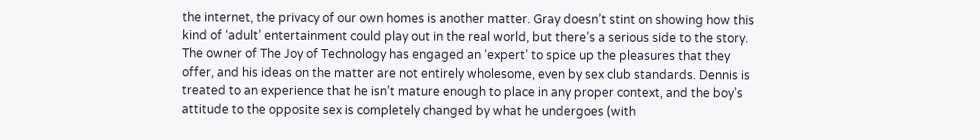the internet, the privacy of our own homes is another matter. Gray doesn’t stint on showing how this kind of ‘adult’ entertainment could play out in the real world, but there’s a serious side to the story. The owner of The Joy of Technology has engaged an ‘expert’ to spice up the pleasures that they offer, and his ideas on the matter are not entirely wholesome, even by sex club standards. Dennis is treated to an experience that he isn’t mature enough to place in any proper context, and the boy’s attitude to the opposite sex is completely changed by what he undergoes (with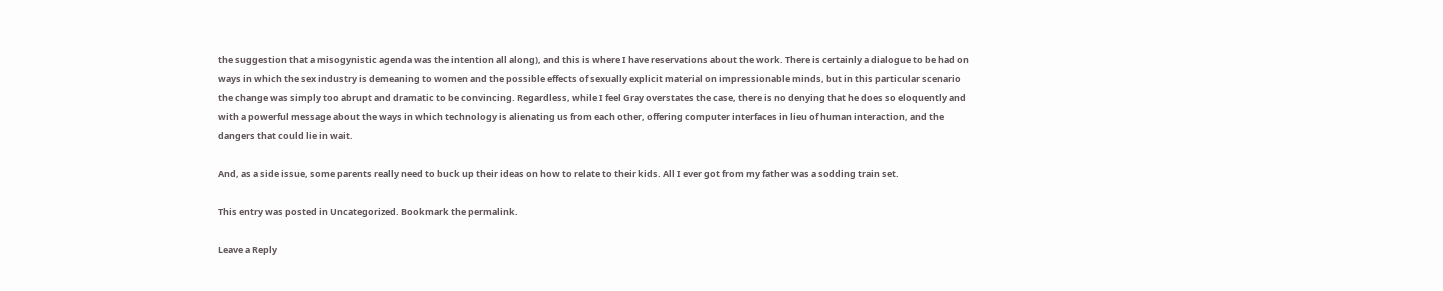the suggestion that a misogynistic agenda was the intention all along), and this is where I have reservations about the work. There is certainly a dialogue to be had on ways in which the sex industry is demeaning to women and the possible effects of sexually explicit material on impressionable minds, but in this particular scenario the change was simply too abrupt and dramatic to be convincing. Regardless, while I feel Gray overstates the case, there is no denying that he does so eloquently and with a powerful message about the ways in which technology is alienating us from each other, offering computer interfaces in lieu of human interaction, and the dangers that could lie in wait.

And, as a side issue, some parents really need to buck up their ideas on how to relate to their kids. All I ever got from my father was a sodding train set.

This entry was posted in Uncategorized. Bookmark the permalink.

Leave a Reply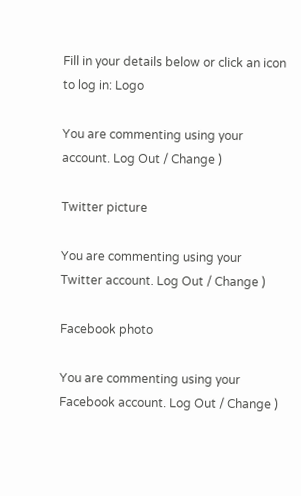Fill in your details below or click an icon to log in: Logo

You are commenting using your account. Log Out / Change )

Twitter picture

You are commenting using your Twitter account. Log Out / Change )

Facebook photo

You are commenting using your Facebook account. Log Out / Change )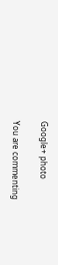Google+ photo

You are commenting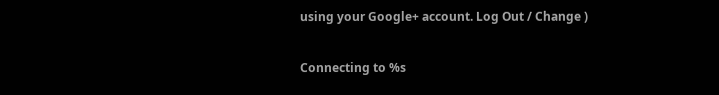using your Google+ account. Log Out / Change )

Connecting to %s